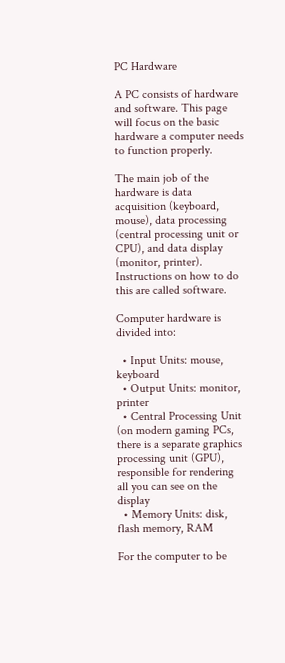PC Hardware

A PC consists of hardware and software. This page will focus on the basic hardware a computer needs to function properly.

The main job of the hardware is data acquisition (keyboard, mouse), data processing (central processing unit or CPU), and data display (monitor, printer). Instructions on how to do this are called software.

Computer hardware is divided into:

  • Input Units: mouse, keyboard
  • Output Units: monitor, printer
  • Central Processing Unit (on modern gaming PCs, there is a separate graphics processing unit (GPU), responsible for rendering all you can see on the display
  • Memory Units: disk, flash memory, RAM

For the computer to be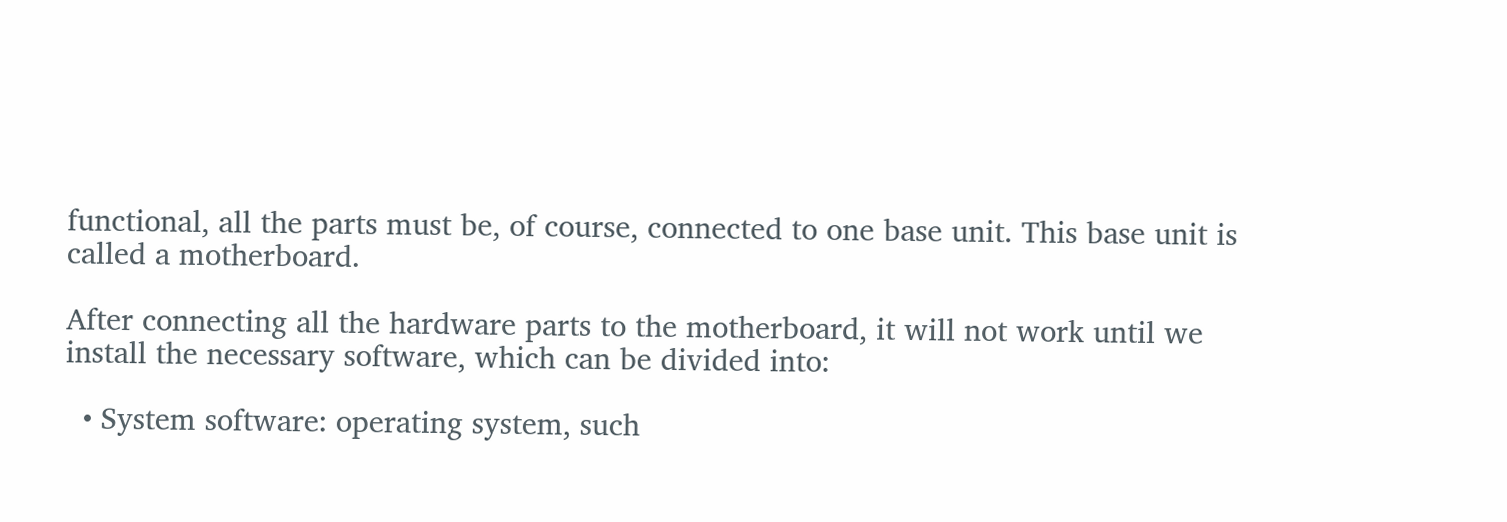functional, all the parts must be, of course, connected to one base unit. This base unit is called a motherboard.

After connecting all the hardware parts to the motherboard, it will not work until we install the necessary software, which can be divided into:

  • System software: operating system, such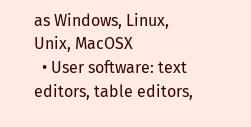as Windows, Linux, Unix, MacOSX
  • User software: text editors, table editors,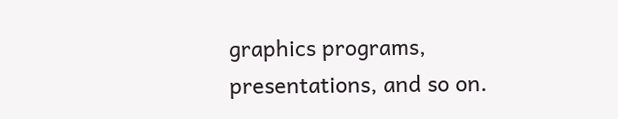graphics programs, presentations, and so on.